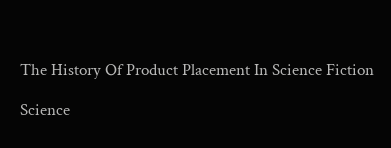The History Of Product Placement In Science Fiction

Science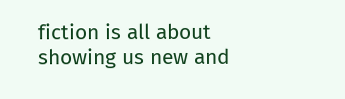fiction is all about showing us new and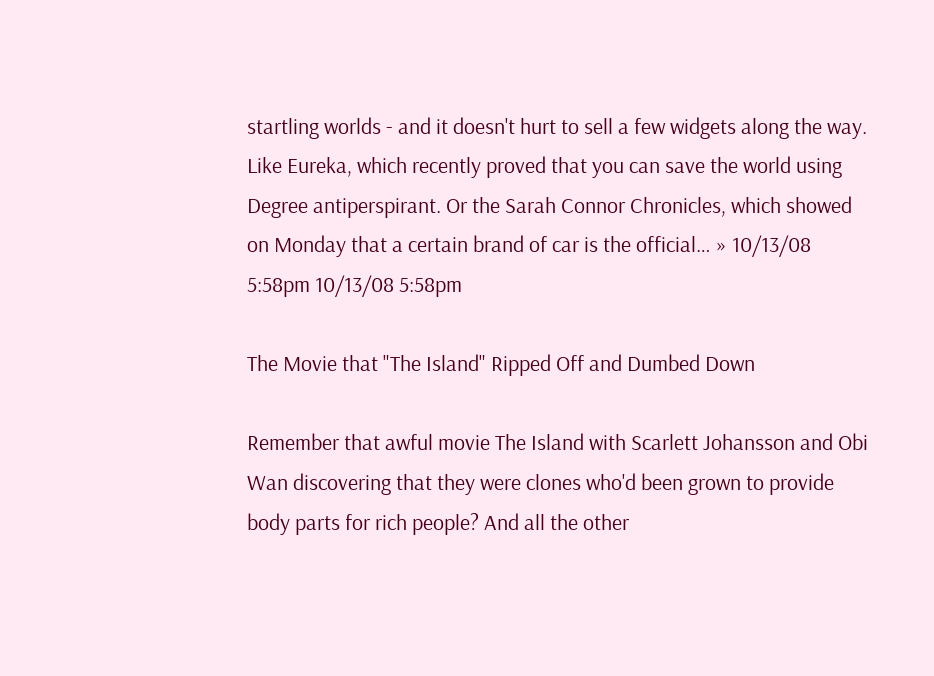startling worlds - and it doesn't hurt to sell a few widgets along the way. Like Eureka, which recently proved that you can save the world using Degree antiperspirant. Or the Sarah Connor Chronicles, which showed on Monday that a certain brand of car is the official… » 10/13/08 5:58pm 10/13/08 5:58pm

The Movie that "The Island" Ripped Off and Dumbed Down

Remember that awful movie The Island with Scarlett Johansson and Obi Wan discovering that they were clones who'd been grown to provide body parts for rich people? And all the other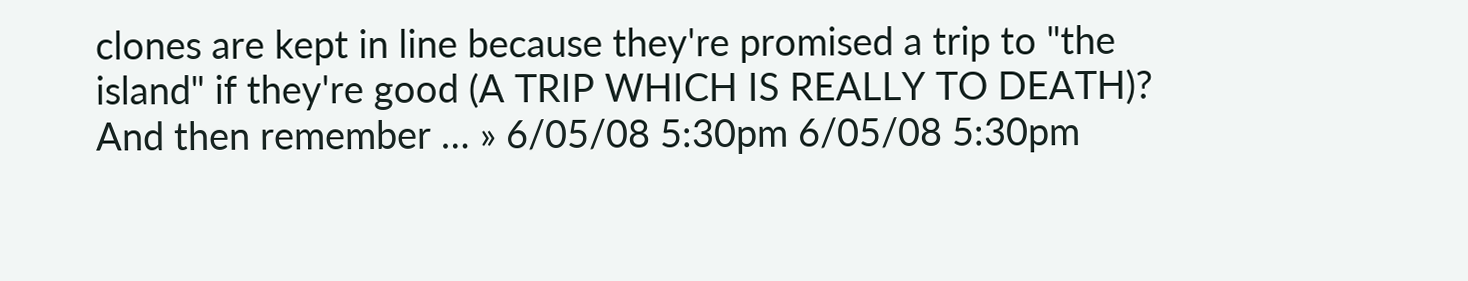clones are kept in line because they're promised a trip to "the island" if they're good (A TRIP WHICH IS REALLY TO DEATH)? And then remember … » 6/05/08 5:30pm 6/05/08 5:30pm